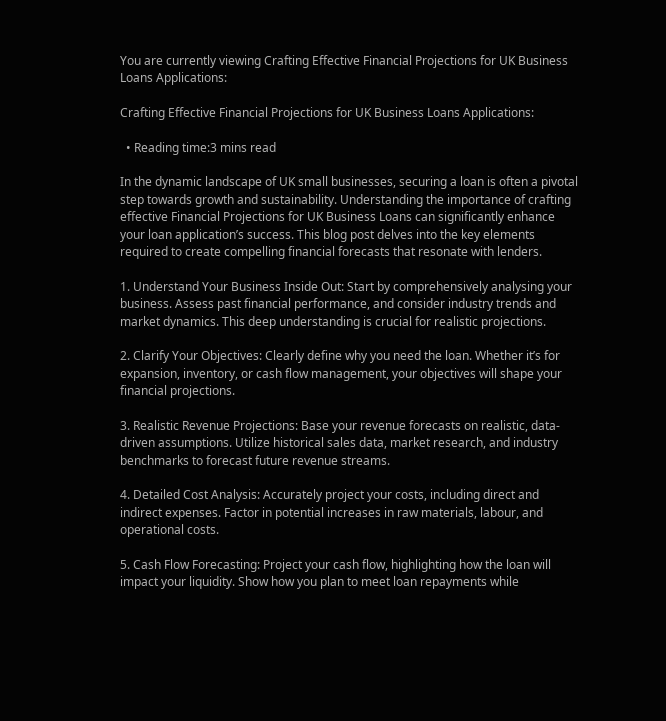You are currently viewing Crafting Effective Financial Projections for UK Business Loans Applications:

Crafting Effective Financial Projections for UK Business Loans Applications:

  • Reading time:3 mins read

In the dynamic landscape of UK small businesses, securing a loan is often a pivotal step towards growth and sustainability. Understanding the importance of crafting effective Financial Projections for UK Business Loans can significantly enhance your loan application’s success. This blog post delves into the key elements required to create compelling financial forecasts that resonate with lenders.

1. Understand Your Business Inside Out: Start by comprehensively analysing your business. Assess past financial performance, and consider industry trends and market dynamics. This deep understanding is crucial for realistic projections.

2. Clarify Your Objectives: Clearly define why you need the loan. Whether it’s for expansion, inventory, or cash flow management, your objectives will shape your financial projections.

3. Realistic Revenue Projections: Base your revenue forecasts on realistic, data-driven assumptions. Utilize historical sales data, market research, and industry benchmarks to forecast future revenue streams.

4. Detailed Cost Analysis: Accurately project your costs, including direct and indirect expenses. Factor in potential increases in raw materials, labour, and operational costs.

5. Cash Flow Forecasting: Project your cash flow, highlighting how the loan will impact your liquidity. Show how you plan to meet loan repayments while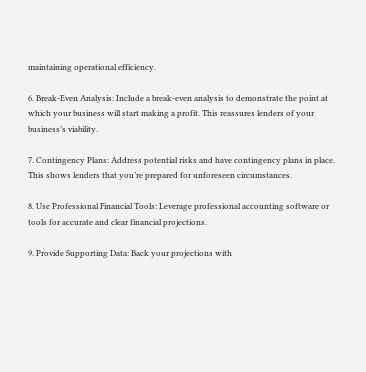maintaining operational efficiency.

6. Break-Even Analysis: Include a break-even analysis to demonstrate the point at which your business will start making a profit. This reassures lenders of your business’s viability.

7. Contingency Plans: Address potential risks and have contingency plans in place. This shows lenders that you’re prepared for unforeseen circumstances.

8. Use Professional Financial Tools: Leverage professional accounting software or tools for accurate and clear financial projections.

9. Provide Supporting Data: Back your projections with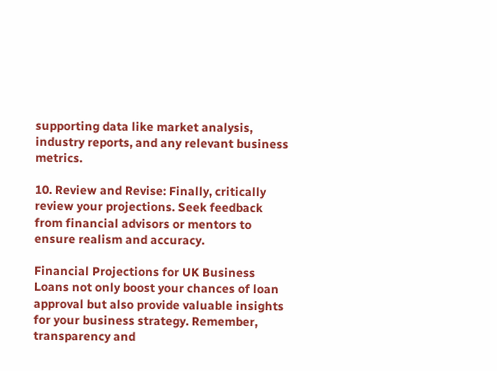supporting data like market analysis, industry reports, and any relevant business metrics.

10. Review and Revise: Finally, critically review your projections. Seek feedback from financial advisors or mentors to ensure realism and accuracy.

Financial Projections for UK Business Loans not only boost your chances of loan approval but also provide valuable insights for your business strategy. Remember, transparency and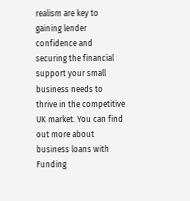realism are key to gaining lender confidence and securing the financial support your small business needs to thrive in the competitive UK market. You can find out more about business loans with Funding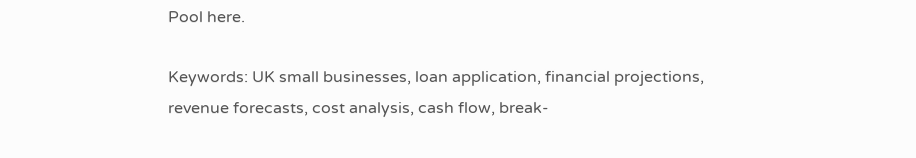Pool here.

Keywords: UK small businesses, loan application, financial projections, revenue forecasts, cost analysis, cash flow, break-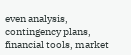even analysis, contingency plans, financial tools, market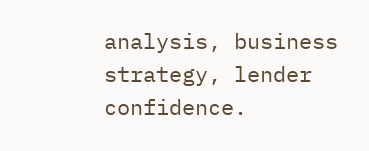analysis, business strategy, lender confidence.